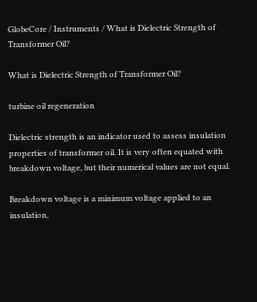GlobeCore / Instruments / What is Dielectric Strength of Transformer Oil?

What is Dielectric Strength of Transformer Oil?

turbine oil regeneration

Dielectric strength is an indicator used to assess insulation properties of transformer oil. It is very often equated with breakdown voltage, but their numerical values are not equal.

Breakdown voltage is a minimum voltage applied to an insulation,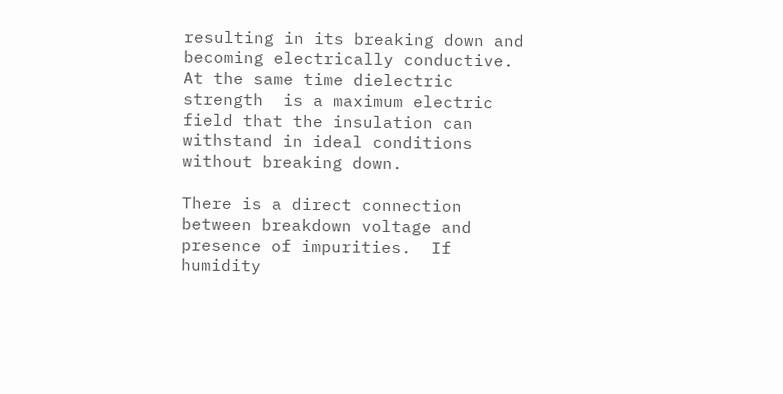resulting in its breaking down and becoming electrically conductive.  At the same time dielectric strength  is a maximum electric field that the insulation can withstand in ideal conditions without breaking down.

There is a direct connection between breakdown voltage and presence of impurities.  If humidity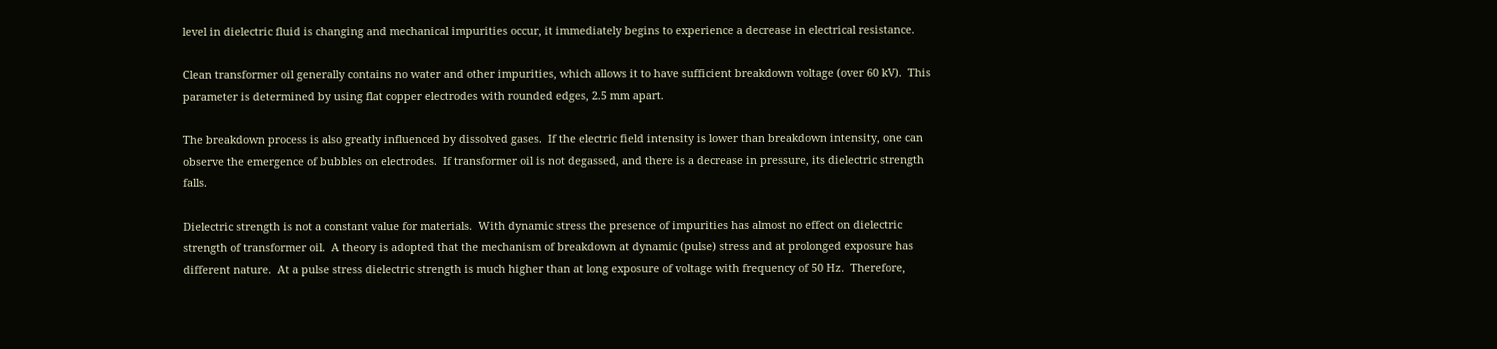level in dielectric fluid is changing and mechanical impurities occur, it immediately begins to experience a decrease in electrical resistance.

Clean transformer oil generally contains no water and other impurities, which allows it to have sufficient breakdown voltage (over 60 kV).  This parameter is determined by using flat copper electrodes with rounded edges, 2.5 mm apart.

The breakdown process is also greatly influenced by dissolved gases.  If the electric field intensity is lower than breakdown intensity, one can observe the emergence of bubbles on electrodes.  If transformer oil is not degassed, and there is a decrease in pressure, its dielectric strength falls.

Dielectric strength is not a constant value for materials.  With dynamic stress the presence of impurities has almost no effect on dielectric strength of transformer oil.  A theory is adopted that the mechanism of breakdown at dynamic (pulse) stress and at prolonged exposure has different nature.  At a pulse stress dielectric strength is much higher than at long exposure of voltage with frequency of 50 Hz.  Therefore,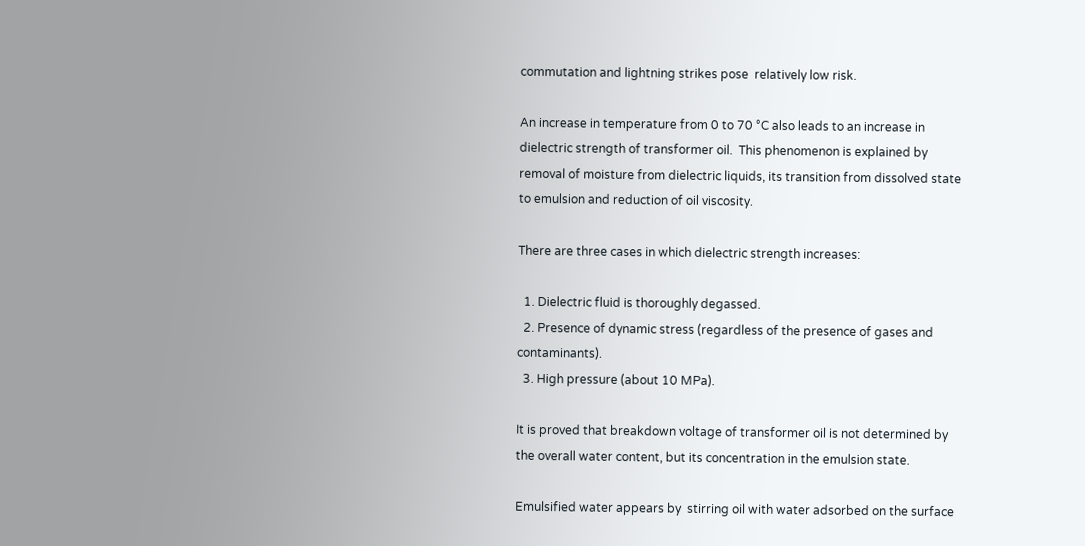commutation and lightning strikes pose  relatively low risk.

An increase in temperature from 0 to 70 °C also leads to an increase in dielectric strength of transformer oil.  This phenomenon is explained by removal of moisture from dielectric liquids, its transition from dissolved state to emulsion and reduction of oil viscosity.

There are three cases in which dielectric strength increases:

  1. Dielectric fluid is thoroughly degassed.
  2. Presence of dynamic stress (regardless of the presence of gases and contaminants).
  3. High pressure (about 10 MPa).

It is proved that breakdown voltage of transformer oil is not determined by the overall water content, but its concentration in the emulsion state.

Emulsified water appears by  stirring oil with water adsorbed on the surface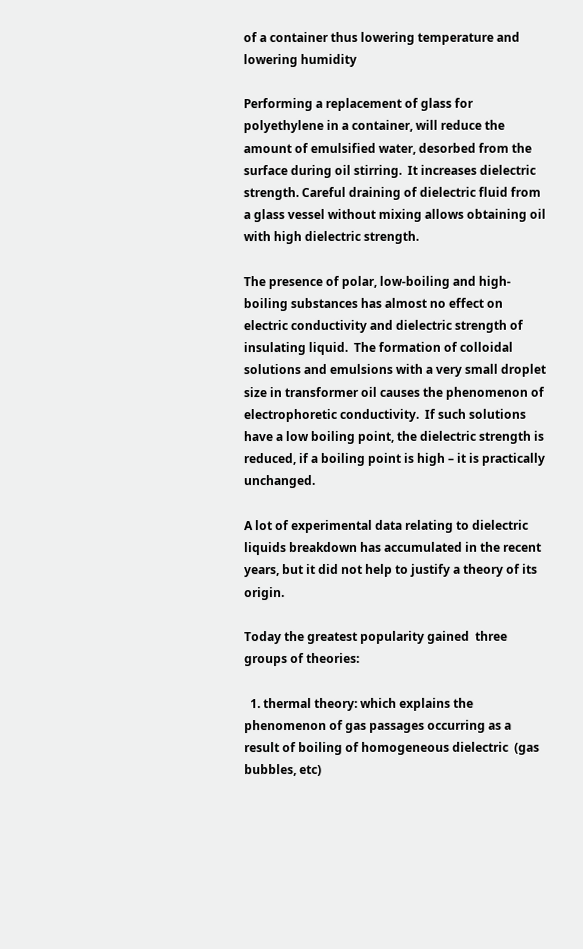of a container thus lowering temperature and lowering humidity

Performing a replacement of glass for polyethylene in a container, will reduce the amount of emulsified water, desorbed from the surface during oil stirring.  It increases dielectric strength. Careful draining of dielectric fluid from a glass vessel without mixing allows obtaining oil with high dielectric strength.

The presence of polar, low-boiling and high-boiling substances has almost no effect on electric conductivity and dielectric strength of insulating liquid.  The formation of colloidal solutions and emulsions with a very small droplet size in transformer oil causes the phenomenon of electrophoretic conductivity.  If such solutions have a low boiling point, the dielectric strength is reduced, if a boiling point is high – it is practically unchanged.

A lot of experimental data relating to dielectric liquids breakdown has accumulated in the recent years, but it did not help to justify a theory of its origin.

Today the greatest popularity gained  three groups of theories:

  1. thermal theory: which explains the phenomenon of gas passages occurring as a result of boiling of homogeneous dielectric  (gas bubbles, etc)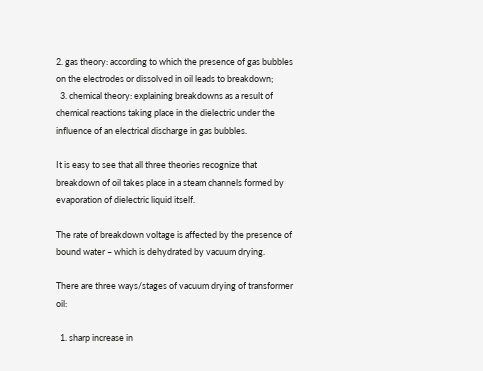2. gas theory: according to which the presence of gas bubbles on the electrodes or dissolved in oil leads to breakdown;
  3. chemical theory: explaining breakdowns as a result of chemical reactions taking place in the dielectric under the influence of an electrical discharge in gas bubbles.

It is easy to see that all three theories recognize that breakdown of oil takes place in a steam channels formed by evaporation of dielectric liquid itself.

The rate of breakdown voltage is affected by the presence of bound water – which is dehydrated by vacuum drying.

There are three ways/stages of vacuum drying of transformer oil:

  1. sharp increase in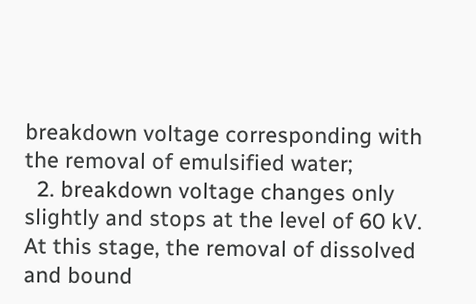breakdown voltage corresponding with the removal of emulsified water;
  2. breakdown voltage changes only slightly and stops at the level of 60 kV.  At this stage, the removal of dissolved and bound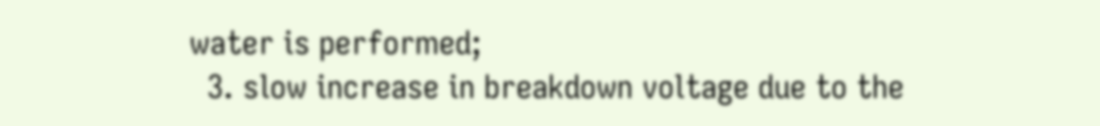water is performed;
  3. slow increase in breakdown voltage due to the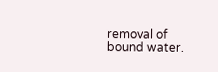removal of bound water.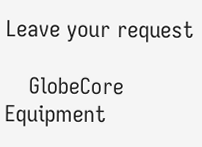Leave your request

    GlobeCore Equipment